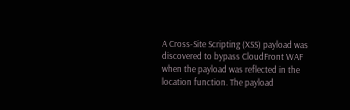A Cross-Site Scripting (XSS) payload was discovered to bypass CloudFront WAF when the payload was reflected in the location function. The payload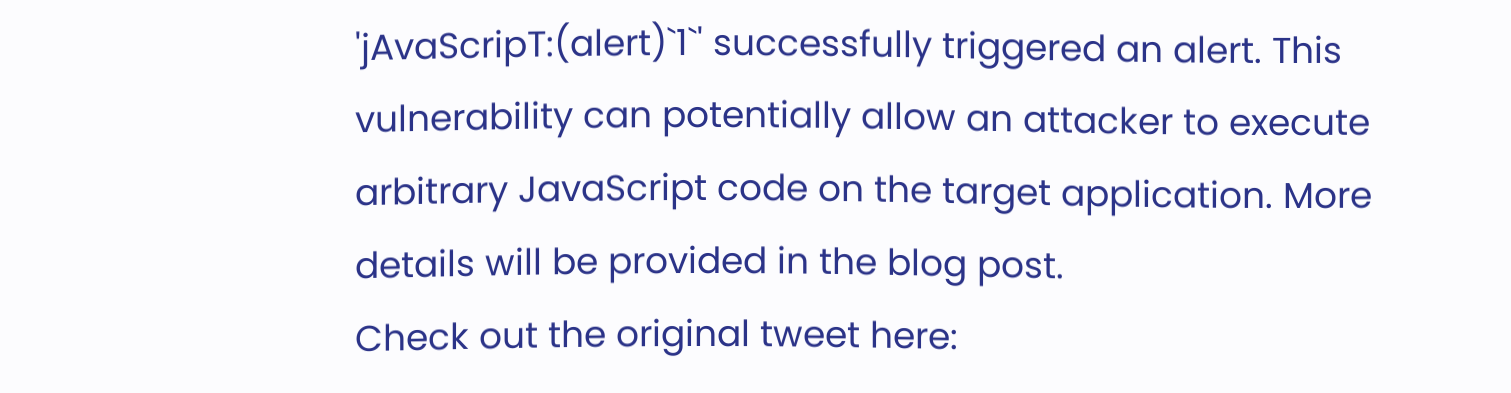'jAvaScripT:(alert)`1`' successfully triggered an alert. This vulnerability can potentially allow an attacker to execute arbitrary JavaScript code on the target application. More details will be provided in the blog post.
Check out the original tweet here: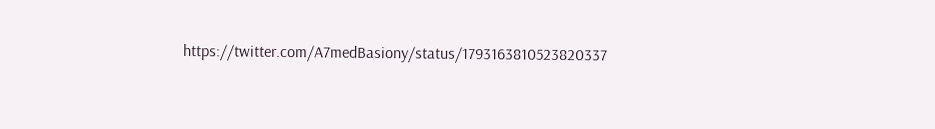https://twitter.com/A7medBasiony/status/1793163810523820337